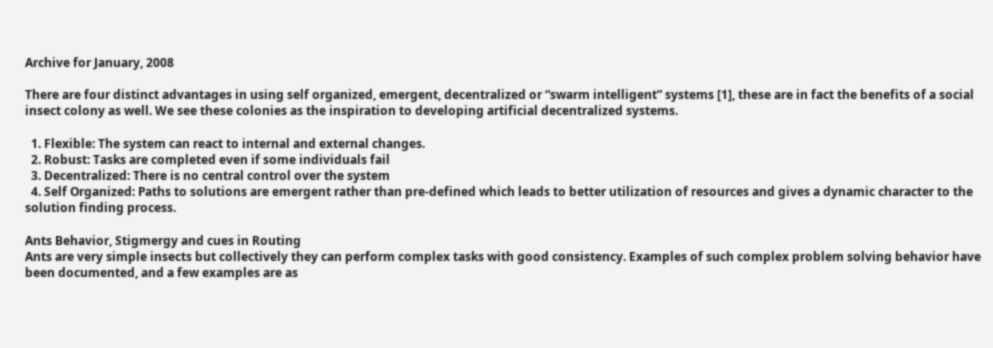Archive for January, 2008

There are four distinct advantages in using self organized, emergent, decentralized or “swarm intelligent” systems [1], these are in fact the benefits of a social insect colony as well. We see these colonies as the inspiration to developing artificial decentralized systems.

  1. Flexible: The system can react to internal and external changes.
  2. Robust: Tasks are completed even if some individuals fail
  3. Decentralized: There is no central control over the system
  4. Self Organized: Paths to solutions are emergent rather than pre-defined which leads to better utilization of resources and gives a dynamic character to the solution finding process.

Ants Behavior, Stigmergy and cues in Routing
Ants are very simple insects but collectively they can perform complex tasks with good consistency. Examples of such complex problem solving behavior have been documented, and a few examples are as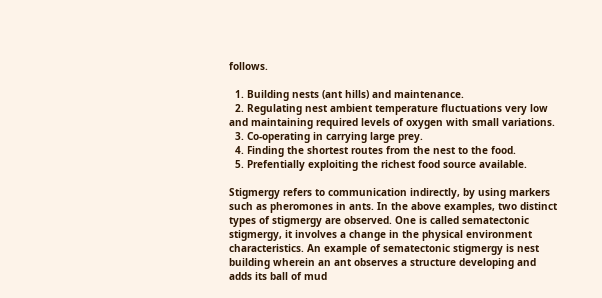follows.

  1. Building nests (ant hills) and maintenance.
  2. Regulating nest ambient temperature fluctuations very low and maintaining required levels of oxygen with small variations.
  3. Co-operating in carrying large prey.
  4. Finding the shortest routes from the nest to the food.
  5. Prefentially exploiting the richest food source available.

Stigmergy refers to communication indirectly, by using markers such as pheromones in ants. In the above examples, two distinct types of stigmergy are observed. One is called sematectonic stigmergy, it involves a change in the physical environment characteristics. An example of sematectonic stigmergy is nest building wherein an ant observes a structure developing and adds its ball of mud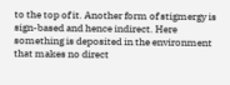to the top of it. Another form of stigmergy is sign-based and hence indirect. Here something is deposited in the environment that makes no direct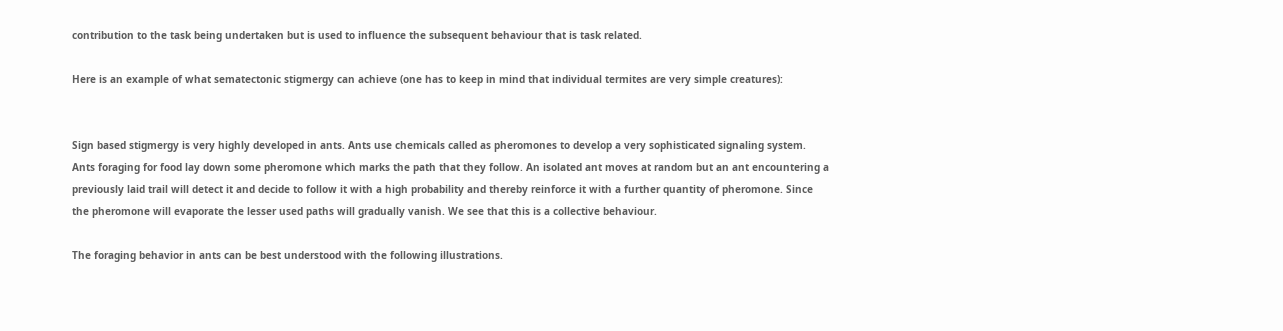contribution to the task being undertaken but is used to influence the subsequent behaviour that is task related.

Here is an example of what sematectonic stigmergy can achieve (one has to keep in mind that individual termites are very simple creatures):


Sign based stigmergy is very highly developed in ants. Ants use chemicals called as pheromones to develop a very sophisticated signaling system. Ants foraging for food lay down some pheromone which marks the path that they follow. An isolated ant moves at random but an ant encountering a previously laid trail will detect it and decide to follow it with a high probability and thereby reinforce it with a further quantity of pheromone. Since the pheromone will evaporate the lesser used paths will gradually vanish. We see that this is a collective behaviour.

The foraging behavior in ants can be best understood with the following illustrations.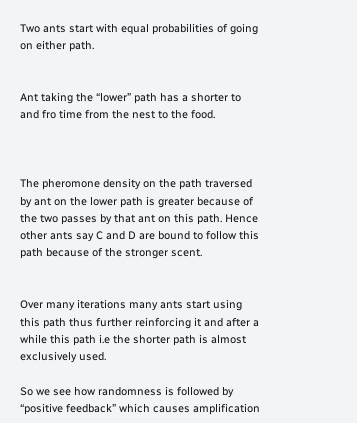Two ants start with equal probabilities of going on either path.


Ant taking the “lower” path has a shorter to and fro time from the nest to the food.



The pheromone density on the path traversed by ant on the lower path is greater because of the two passes by that ant on this path. Hence other ants say C and D are bound to follow this path because of the stronger scent.


Over many iterations many ants start using this path thus further reinforcing it and after a while this path i.e the shorter path is almost exclusively used.

So we see how randomness is followed by “positive feedback” which causes amplification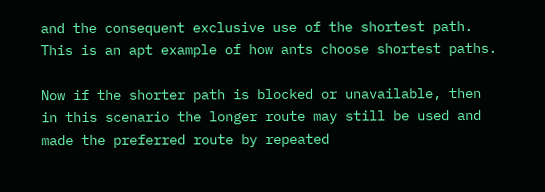and the consequent exclusive use of the shortest path. This is an apt example of how ants choose shortest paths.

Now if the shorter path is blocked or unavailable, then in this scenario the longer route may still be used and made the preferred route by repeated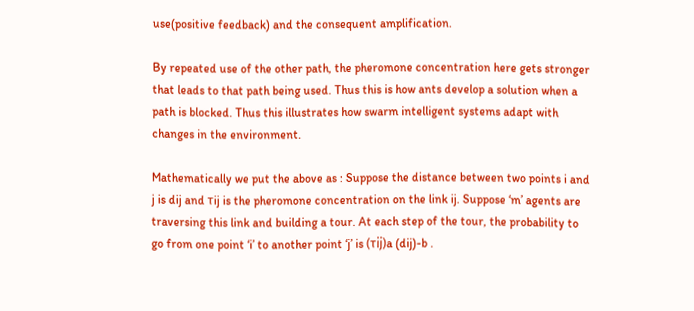use(positive feedback) and the consequent amplification.

By repeated use of the other path, the pheromone concentration here gets stronger that leads to that path being used. Thus this is how ants develop a solution when a path is blocked. Thus this illustrates how swarm intelligent systems adapt with changes in the environment.

Mathematically we put the above as : Suppose the distance between two points i and j is dij and τij is the pheromone concentration on the link ij. Suppose ‘m’ agents are traversing this link and building a tour. At each step of the tour, the probability to go from one point ‘i’ to another point ‘j’ is (τij)a (dij)-b .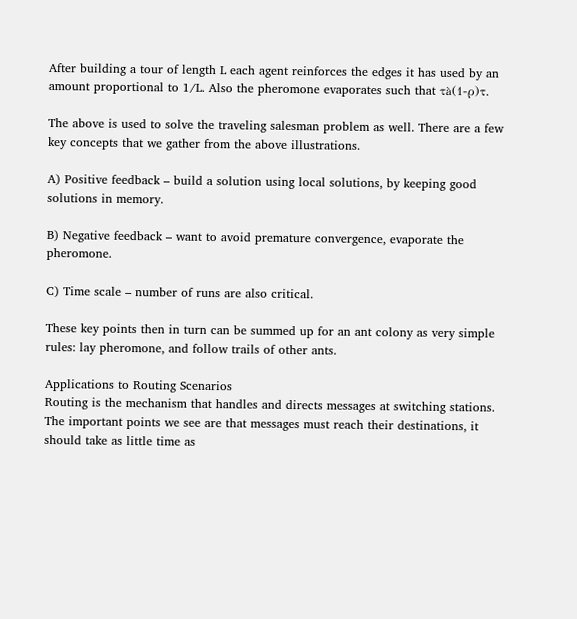After building a tour of length L each agent reinforces the edges it has used by an amount proportional to 1/L. Also the pheromone evaporates such that τà(1-ρ)τ.

The above is used to solve the traveling salesman problem as well. There are a few key concepts that we gather from the above illustrations.

A) Positive feedback – build a solution using local solutions, by keeping good solutions in memory.

B) Negative feedback – want to avoid premature convergence, evaporate the pheromone.

C) Time scale – number of runs are also critical.

These key points then in turn can be summed up for an ant colony as very simple rules: lay pheromone, and follow trails of other ants.

Applications to Routing Scenarios
Routing is the mechanism that handles and directs messages at switching stations. The important points we see are that messages must reach their destinations, it should take as little time as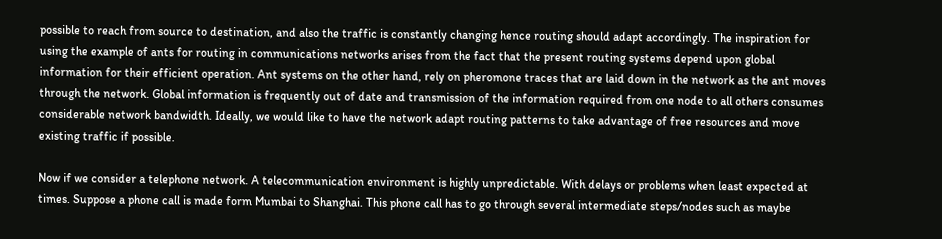possible to reach from source to destination, and also the traffic is constantly changing hence routing should adapt accordingly. The inspiration for using the example of ants for routing in communications networks arises from the fact that the present routing systems depend upon global information for their efficient operation. Ant systems on the other hand, rely on pheromone traces that are laid down in the network as the ant moves through the network. Global information is frequently out of date and transmission of the information required from one node to all others consumes considerable network bandwidth. Ideally, we would like to have the network adapt routing patterns to take advantage of free resources and move existing traffic if possible.

Now if we consider a telephone network. A telecommunication environment is highly unpredictable. With delays or problems when least expected at times. Suppose a phone call is made form Mumbai to Shanghai. This phone call has to go through several intermediate steps/nodes such as maybe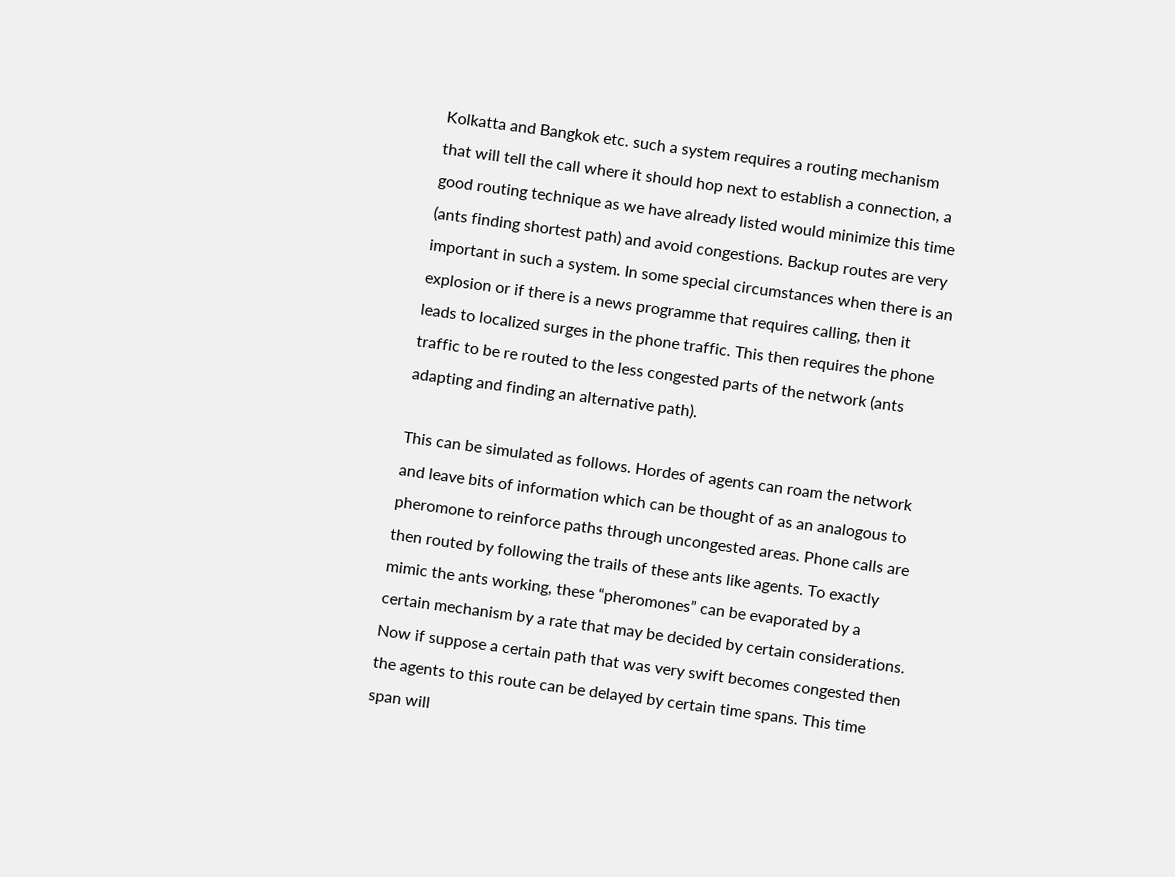Kolkatta and Bangkok etc. such a system requires a routing mechanism that will tell the call where it should hop next to establish a connection, a good routing technique as we have already listed would minimize this time (ants finding shortest path) and avoid congestions. Backup routes are very important in such a system. In some special circumstances when there is an explosion or if there is a news programme that requires calling, then it leads to localized surges in the phone traffic. This then requires the phone traffic to be re routed to the less congested parts of the network (ants adapting and finding an alternative path).

This can be simulated as follows. Hordes of agents can roam the network and leave bits of information which can be thought of as an analogous to pheromone to reinforce paths through uncongested areas. Phone calls are then routed by following the trails of these ants like agents. To exactly mimic the ants working, these “pheromones” can be evaporated by a certain mechanism by a rate that may be decided by certain considerations. Now if suppose a certain path that was very swift becomes congested then the agents to this route can be delayed by certain time spans. This time span will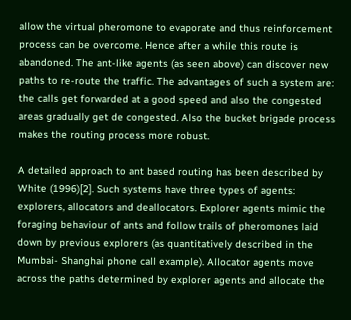allow the virtual pheromone to evaporate and thus reinforcement process can be overcome. Hence after a while this route is abandoned. The ant-like agents (as seen above) can discover new paths to re-route the traffic. The advantages of such a system are: the calls get forwarded at a good speed and also the congested areas gradually get de congested. Also the bucket brigade process makes the routing process more robust.

A detailed approach to ant based routing has been described by White (1996)[2]. Such systems have three types of agents: explorers, allocators and deallocators. Explorer agents mimic the foraging behaviour of ants and follow trails of pheromones laid down by previous explorers (as quantitatively described in the Mumbai- Shanghai phone call example). Allocator agents move across the paths determined by explorer agents and allocate the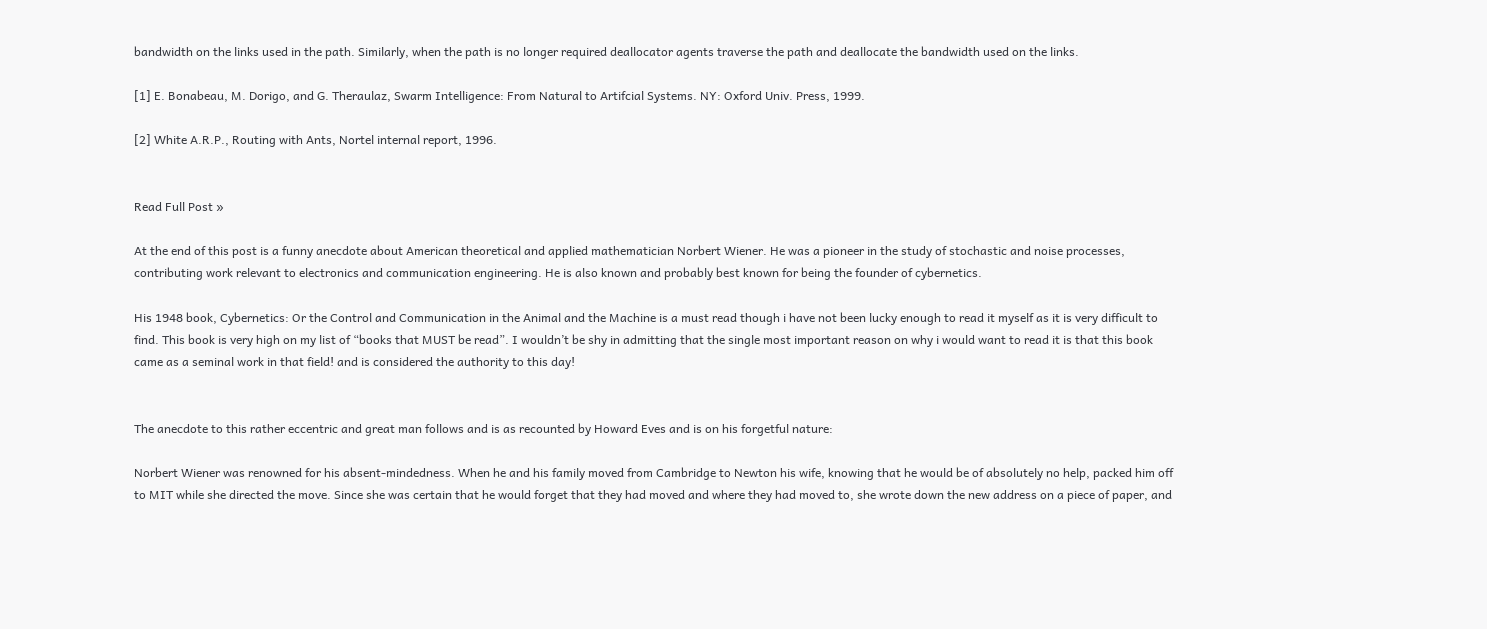bandwidth on the links used in the path. Similarly, when the path is no longer required deallocator agents traverse the path and deallocate the bandwidth used on the links.

[1] E. Bonabeau, M. Dorigo, and G. Theraulaz, Swarm Intelligence: From Natural to Artifcial Systems. NY: Oxford Univ. Press, 1999.

[2] White A.R.P., Routing with Ants, Nortel internal report, 1996.


Read Full Post »

At the end of this post is a funny anecdote about American theoretical and applied mathematician Norbert Wiener. He was a pioneer in the study of stochastic and noise processes, contributing work relevant to electronics and communication engineering. He is also known and probably best known for being the founder of cybernetics.

His 1948 book, Cybernetics: Or the Control and Communication in the Animal and the Machine is a must read though i have not been lucky enough to read it myself as it is very difficult to find. This book is very high on my list of “books that MUST be read”. I wouldn’t be shy in admitting that the single most important reason on why i would want to read it is that this book came as a seminal work in that field! and is considered the authority to this day!


The anecdote to this rather eccentric and great man follows and is as recounted by Howard Eves and is on his forgetful nature:

Norbert Wiener was renowned for his absent-mindedness. When he and his family moved from Cambridge to Newton his wife, knowing that he would be of absolutely no help, packed him off to MIT while she directed the move. Since she was certain that he would forget that they had moved and where they had moved to, she wrote down the new address on a piece of paper, and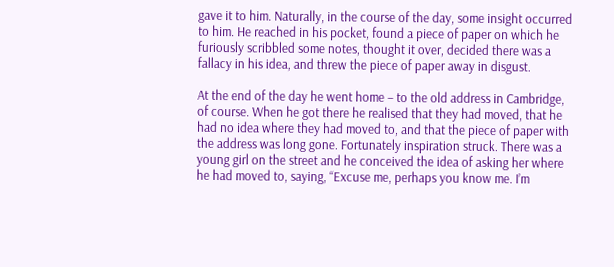gave it to him. Naturally, in the course of the day, some insight occurred to him. He reached in his pocket, found a piece of paper on which he furiously scribbled some notes, thought it over, decided there was a fallacy in his idea, and threw the piece of paper away in disgust.

At the end of the day he went home – to the old address in Cambridge, of course. When he got there he realised that they had moved, that he had no idea where they had moved to, and that the piece of paper with the address was long gone. Fortunately inspiration struck. There was a young girl on the street and he conceived the idea of asking her where he had moved to, saying, “Excuse me, perhaps you know me. I’m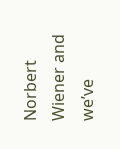Norbert Wiener and we’ve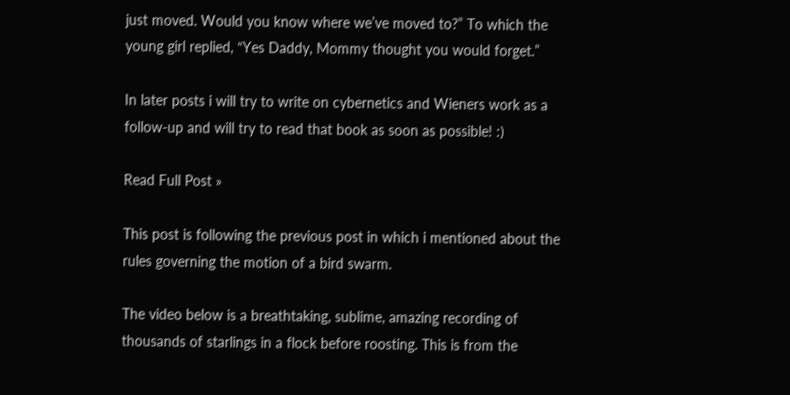just moved. Would you know where we’ve moved to?” To which the young girl replied, “Yes Daddy, Mommy thought you would forget.”

In later posts i will try to write on cybernetics and Wieners work as a follow-up and will try to read that book as soon as possible! :)

Read Full Post »

This post is following the previous post in which i mentioned about the rules governing the motion of a bird swarm.

The video below is a breathtaking, sublime, amazing recording of thousands of starlings in a flock before roosting. This is from the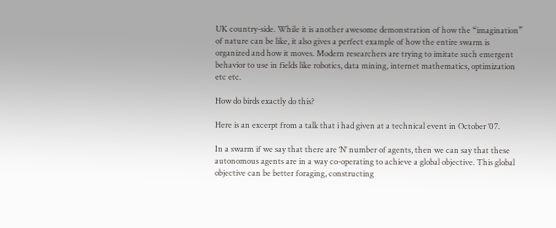UK country-side. While it is another awesome demonstration of how the “imagination” of nature can be like, it also gives a perfect example of how the entire swarm is organized and how it moves. Modern researchers are trying to imitate such emergent behavior to use in fields like robotics, data mining, internet mathematics, optimization etc etc.

How do birds exactly do this?

Here is an excerpt from a talk that i had given at a technical event in October ’07.

In a swarm if we say that there are ‘N’ number of agents, then we can say that these autonomous agents are in a way co-operating to achieve a global objective. This global objective can be better foraging, constructing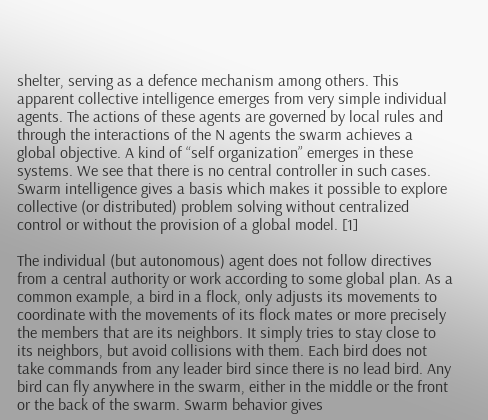shelter, serving as a defence mechanism among others. This apparent collective intelligence emerges from very simple individual agents. The actions of these agents are governed by local rules and through the interactions of the N agents the swarm achieves a global objective. A kind of “self organization” emerges in these systems. We see that there is no central controller in such cases. Swarm intelligence gives a basis which makes it possible to explore collective (or distributed) problem solving without centralized control or without the provision of a global model. [1]

The individual (but autonomous) agent does not follow directives from a central authority or work according to some global plan. As a common example, a bird in a flock, only adjusts its movements to coordinate with the movements of its flock mates or more precisely the members that are its neighbors. It simply tries to stay close to its neighbors, but avoid collisions with them. Each bird does not take commands from any leader bird since there is no lead bird. Any bird can fly anywhere in the swarm, either in the middle or the front or the back of the swarm. Swarm behavior gives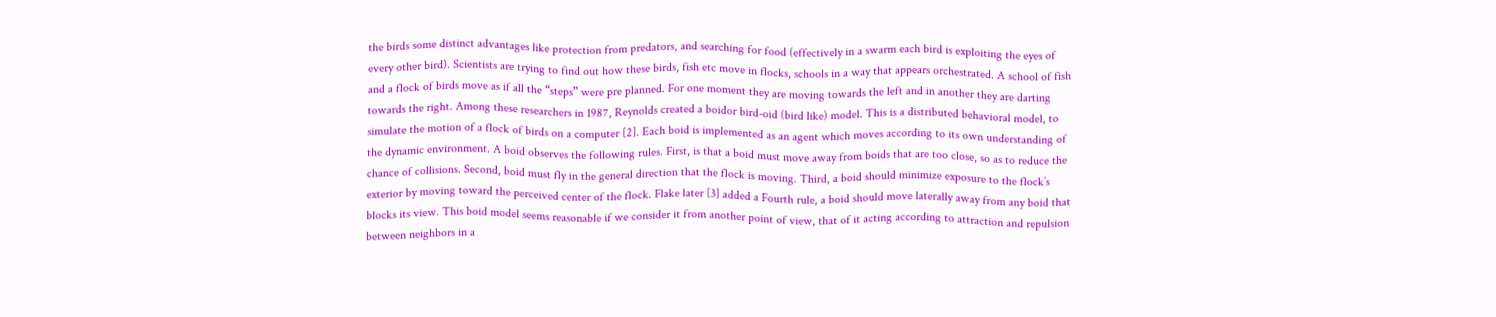the birds some distinct advantages like protection from predators, and searching for food (effectively in a swarm each bird is exploiting the eyes of every other bird). Scientists are trying to find out how these birds, fish etc move in flocks, schools in a way that appears orchestrated. A school of fish and a flock of birds move as if all the “steps” were pre planned. For one moment they are moving towards the left and in another they are darting towards the right. Among these researchers in 1987, Reynolds created a boidor bird-oid (bird like) model. This is a distributed behavioral model, to simulate the motion of a flock of birds on a computer [2]. Each boid is implemented as an agent which moves according to its own understanding of the dynamic environment. A boid observes the following rules. First, is that a boid must move away from boids that are too close, so as to reduce the chance of collisions. Second, boid must fly in the general direction that the flock is moving. Third, a boid should minimize exposure to the flock’s exterior by moving toward the perceived center of the flock. Flake later [3] added a Fourth rule, a boid should move laterally away from any boid that blocks its view. This boid model seems reasonable if we consider it from another point of view, that of it acting according to attraction and repulsion between neighbors in a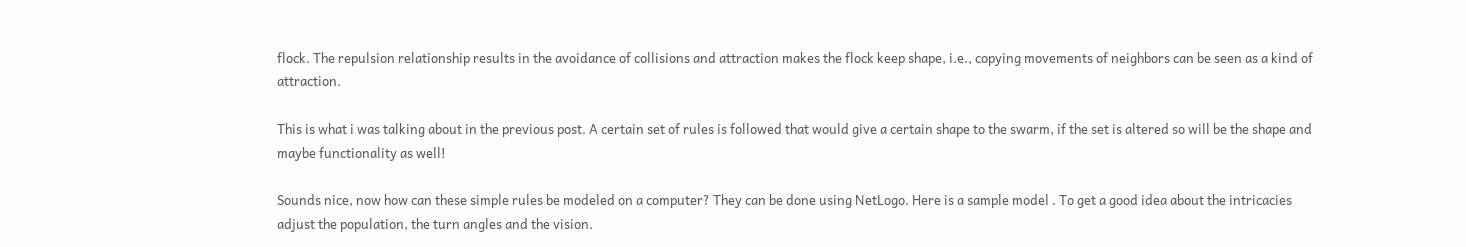flock. The repulsion relationship results in the avoidance of collisions and attraction makes the flock keep shape, i.e., copying movements of neighbors can be seen as a kind of attraction.

This is what i was talking about in the previous post. A certain set of rules is followed that would give a certain shape to the swarm, if the set is altered so will be the shape and maybe functionality as well!

Sounds nice, now how can these simple rules be modeled on a computer? They can be done using NetLogo. Here is a sample model . To get a good idea about the intricacies adjust the population, the turn angles and the vision.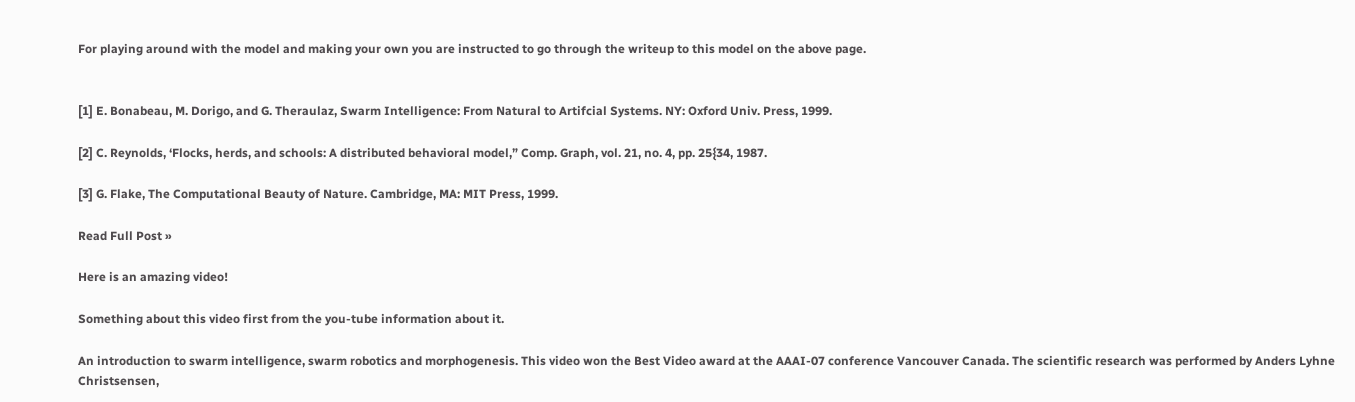For playing around with the model and making your own you are instructed to go through the writeup to this model on the above page.


[1] E. Bonabeau, M. Dorigo, and G. Theraulaz, Swarm Intelligence: From Natural to Artifcial Systems. NY: Oxford Univ. Press, 1999.

[2] C. Reynolds, ‘Flocks, herds, and schools: A distributed behavioral model,” Comp. Graph, vol. 21, no. 4, pp. 25{34, 1987.

[3] G. Flake, The Computational Beauty of Nature. Cambridge, MA: MIT Press, 1999.

Read Full Post »

Here is an amazing video!

Something about this video first from the you-tube information about it.

An introduction to swarm intelligence, swarm robotics and morphogenesis. This video won the Best Video award at the AAAI-07 conference Vancouver Canada. The scientific research was performed by Anders Lyhne Christsensen,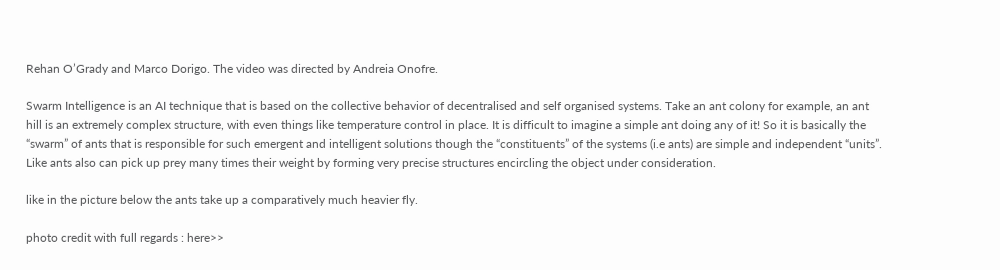Rehan O’Grady and Marco Dorigo. The video was directed by Andreia Onofre.

Swarm Intelligence is an AI technique that is based on the collective behavior of decentralised and self organised systems. Take an ant colony for example, an ant hill is an extremely complex structure, with even things like temperature control in place. It is difficult to imagine a simple ant doing any of it! So it is basically the “swarm” of ants that is responsible for such emergent and intelligent solutions though the “constituents” of the systems (i.e ants) are simple and independent “units”. Like ants also can pick up prey many times their weight by forming very precise structures encircling the object under consideration.

like in the picture below the ants take up a comparatively much heavier fly.

photo credit with full regards : here>>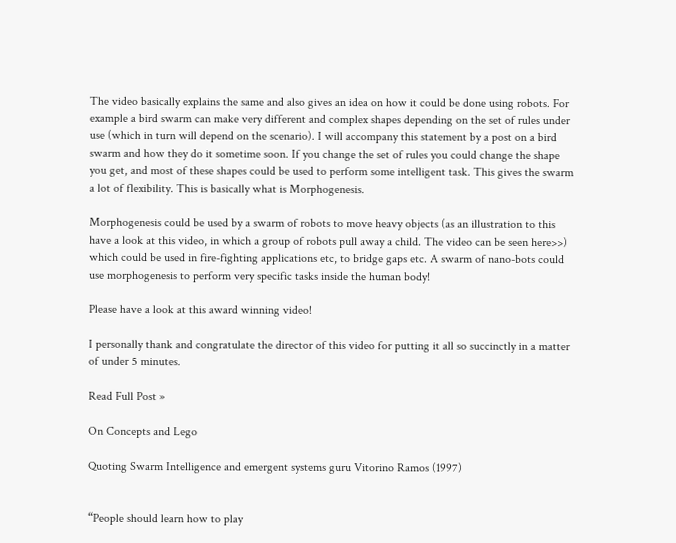The video basically explains the same and also gives an idea on how it could be done using robots. For example a bird swarm can make very different and complex shapes depending on the set of rules under use (which in turn will depend on the scenario). I will accompany this statement by a post on a bird swarm and how they do it sometime soon. If you change the set of rules you could change the shape you get, and most of these shapes could be used to perform some intelligent task. This gives the swarm a lot of flexibility. This is basically what is Morphogenesis.

Morphogenesis could be used by a swarm of robots to move heavy objects (as an illustration to this have a look at this video, in which a group of robots pull away a child. The video can be seen here>>) which could be used in fire-fighting applications etc, to bridge gaps etc. A swarm of nano-bots could use morphogenesis to perform very specific tasks inside the human body!

Please have a look at this award winning video!

I personally thank and congratulate the director of this video for putting it all so succinctly in a matter of under 5 minutes.

Read Full Post »

On Concepts and Lego

Quoting Swarm Intelligence and emergent systems guru Vitorino Ramos (1997)


“People should learn how to play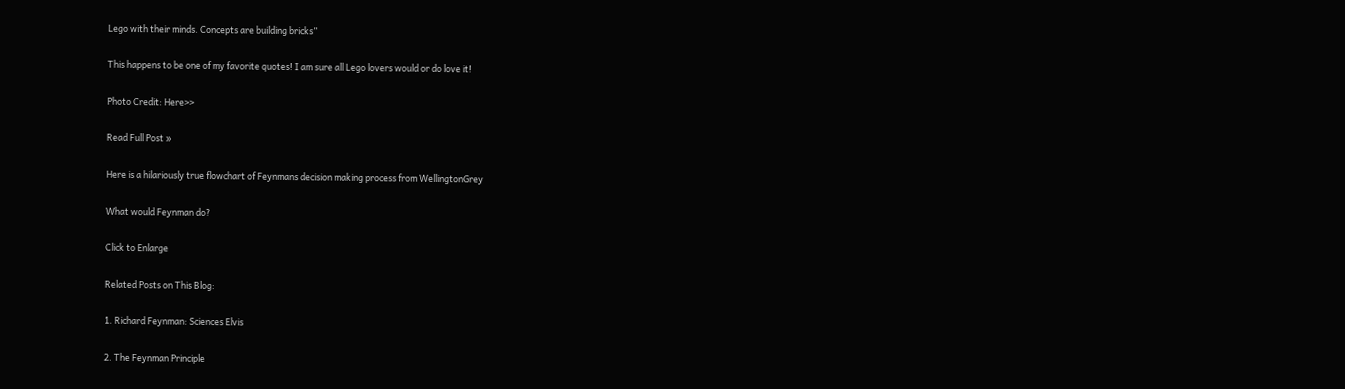Lego with their minds. Concepts are building bricks”

This happens to be one of my favorite quotes! I am sure all Lego lovers would or do love it!

Photo Credit: Here>>

Read Full Post »

Here is a hilariously true flowchart of Feynmans decision making process from WellingtonGrey

What would Feynman do?

Click to Enlarge

Related Posts on This Blog:

1. Richard Feynman: Sciences Elvis

2. The Feynman Principle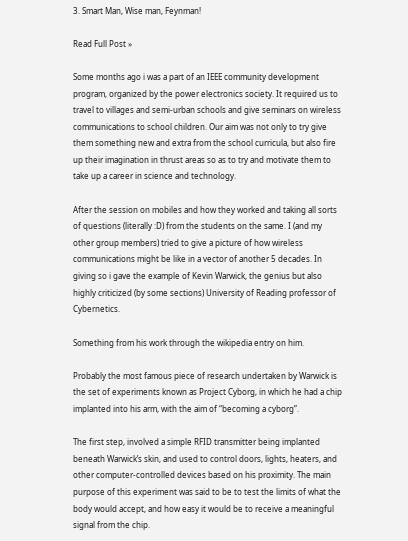3. Smart Man, Wise man, Feynman!

Read Full Post »

Some months ago i was a part of an IEEE community development program, organized by the power electronics society. It required us to travel to villages and semi-urban schools and give seminars on wireless communications to school children. Our aim was not only to try give them something new and extra from the school curricula, but also fire up their imagination in thrust areas so as to try and motivate them to take up a career in science and technology.

After the session on mobiles and how they worked and taking all sorts of questions (literally :D) from the students on the same. I (and my other group members) tried to give a picture of how wireless communications might be like in a vector of another 5 decades. In giving so i gave the example of Kevin Warwick, the genius but also highly criticized (by some sections) University of Reading professor of Cybernetics.

Something from his work through the wikipedia entry on him.

Probably the most famous piece of research undertaken by Warwick is the set of experiments known as Project Cyborg, in which he had a chip implanted into his arm, with the aim of “becoming a cyborg”.

The first step, involved a simple RFID transmitter being implanted beneath Warwick’s skin, and used to control doors, lights, heaters, and other computer-controlled devices based on his proximity. The main purpose of this experiment was said to be to test the limits of what the body would accept, and how easy it would be to receive a meaningful signal from the chip.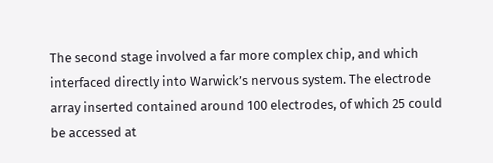The second stage involved a far more complex chip, and which interfaced directly into Warwick’s nervous system. The electrode array inserted contained around 100 electrodes, of which 25 could be accessed at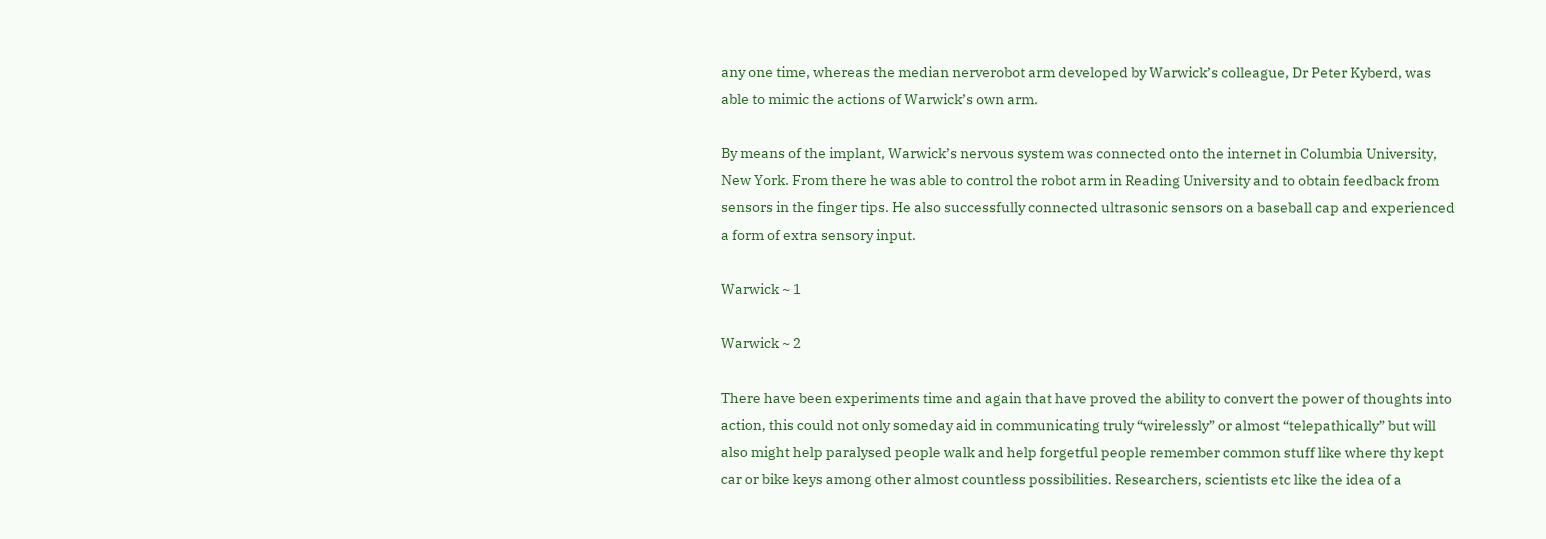any one time, whereas the median nerverobot arm developed by Warwick’s colleague, Dr Peter Kyberd, was able to mimic the actions of Warwick’s own arm.

By means of the implant, Warwick’s nervous system was connected onto the internet in Columbia University, New York. From there he was able to control the robot arm in Reading University and to obtain feedback from sensors in the finger tips. He also successfully connected ultrasonic sensors on a baseball cap and experienced a form of extra sensory input.

Warwick ~ 1

Warwick ~ 2

There have been experiments time and again that have proved the ability to convert the power of thoughts into action, this could not only someday aid in communicating truly “wirelessly” or almost “telepathically” but will also might help paralysed people walk and help forgetful people remember common stuff like where thy kept car or bike keys among other almost countless possibilities. Researchers, scientists etc like the idea of a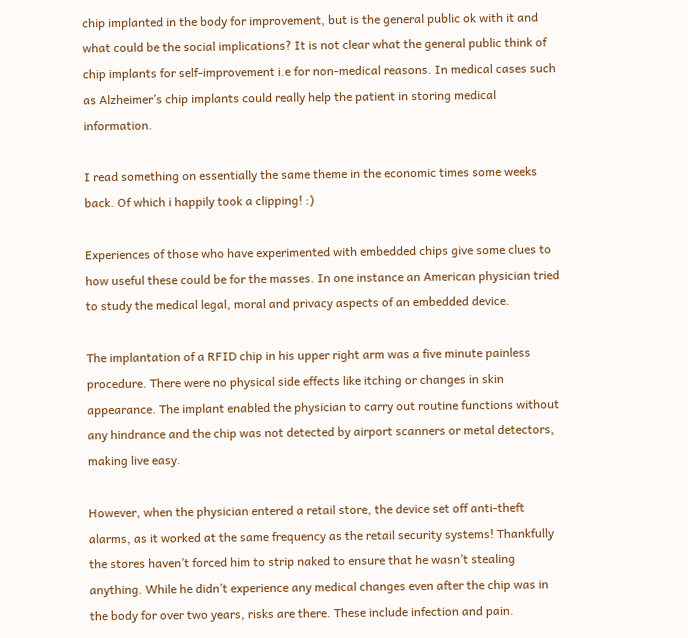chip implanted in the body for improvement, but is the general public ok with it and what could be the social implications? It is not clear what the general public think of chip implants for self-improvement i.e for non-medical reasons. In medical cases such as Alzheimer’s chip implants could really help the patient in storing medical information.

I read something on essentially the same theme in the economic times some weeks back. Of which i happily took a clipping! :)

Experiences of those who have experimented with embedded chips give some clues to how useful these could be for the masses. In one instance an American physician tried to study the medical legal, moral and privacy aspects of an embedded device.

The implantation of a RFID chip in his upper right arm was a five minute painless procedure. There were no physical side effects like itching or changes in skin appearance. The implant enabled the physician to carry out routine functions without any hindrance and the chip was not detected by airport scanners or metal detectors, making live easy.

However, when the physician entered a retail store, the device set off anti-theft alarms, as it worked at the same frequency as the retail security systems! Thankfully the stores haven’t forced him to strip naked to ensure that he wasn’t stealing anything. While he didn’t experience any medical changes even after the chip was in the body for over two years, risks are there. These include infection and pain.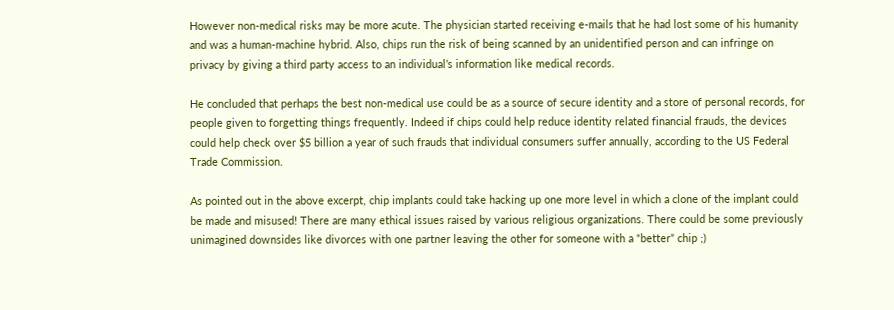However non-medical risks may be more acute. The physician started receiving e-mails that he had lost some of his humanity and was a human-machine hybrid. Also, chips run the risk of being scanned by an unidentified person and can infringe on privacy by giving a third party access to an individual’s information like medical records.

He concluded that perhaps the best non-medical use could be as a source of secure identity and a store of personal records, for people given to forgetting things frequently. Indeed if chips could help reduce identity related financial frauds, the devices could help check over $5 billion a year of such frauds that individual consumers suffer annually, according to the US Federal Trade Commission.

As pointed out in the above excerpt, chip implants could take hacking up one more level in which a clone of the implant could be made and misused! There are many ethical issues raised by various religious organizations. There could be some previously unimagined downsides like divorces with one partner leaving the other for someone with a “better” chip ;)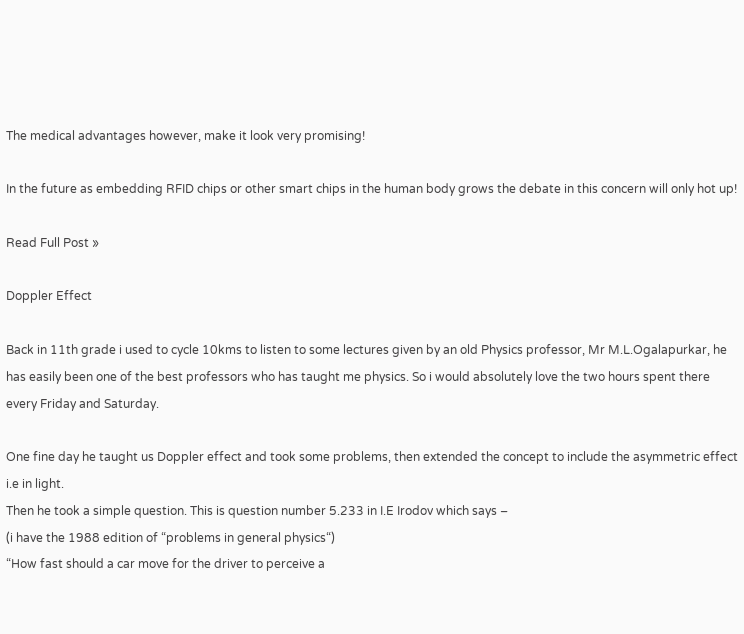The medical advantages however, make it look very promising!

In the future as embedding RFID chips or other smart chips in the human body grows the debate in this concern will only hot up!

Read Full Post »

Doppler Effect

Back in 11th grade i used to cycle 10kms to listen to some lectures given by an old Physics professor, Mr M.L.Ogalapurkar, he has easily been one of the best professors who has taught me physics. So i would absolutely love the two hours spent there every Friday and Saturday.

One fine day he taught us Doppler effect and took some problems, then extended the concept to include the asymmetric effect i.e in light.
Then he took a simple question. This is question number 5.233 in I.E Irodov which says –
(i have the 1988 edition of “problems in general physics“)
“How fast should a car move for the driver to perceive a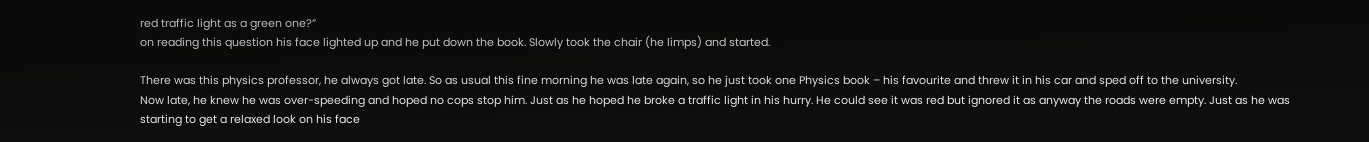red traffic light as a green one?”
on reading this question his face lighted up and he put down the book. Slowly took the chair (he limps) and started.

There was this physics professor, he always got late. So as usual this fine morning he was late again, so he just took one Physics book – his favourite and threw it in his car and sped off to the university.
Now late, he knew he was over-speeding and hoped no cops stop him. Just as he hoped he broke a traffic light in his hurry. He could see it was red but ignored it as anyway the roads were empty. Just as he was starting to get a relaxed look on his face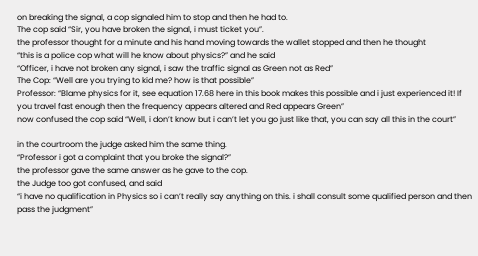on breaking the signal, a cop signaled him to stop and then he had to.
The cop said “Sir, you have broken the signal, i must ticket you”.
the professor thought for a minute and his hand moving towards the wallet stopped and then he thought
“this is a police cop what will he know about physics?” and he said
“Officer, i have not broken any signal, i saw the traffic signal as Green not as Red”
The Cop: “Well are you trying to kid me? how is that possible”
Professor: “Blame physics for it, see equation 17.68 here in this book makes this possible and i just experienced it! If you travel fast enough then the frequency appears altered and Red appears Green”
now confused the cop said “Well, i don’t know but i can’t let you go just like that, you can say all this in the court”

in the courtroom the judge asked him the same thing.
“Professor i got a complaint that you broke the signal?”
the professor gave the same answer as he gave to the cop.
the Judge too got confused, and said
“i have no qualification in Physics so i can’t really say anything on this. i shall consult some qualified person and then pass the judgment”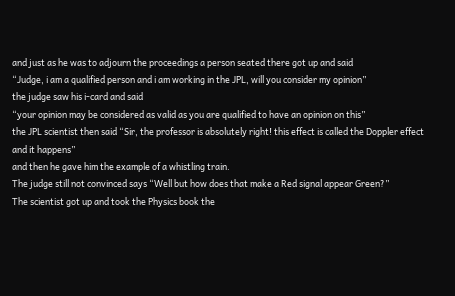and just as he was to adjourn the proceedings a person seated there got up and said
“Judge, i am a qualified person and i am working in the JPL, will you consider my opinion”
the judge saw his i-card and said
“your opinion may be considered as valid as you are qualified to have an opinion on this”
the JPL scientist then said “Sir, the professor is absolutely right! this effect is called the Doppler effect and it happens”
and then he gave him the example of a whistling train.
The judge still not convinced says “Well but how does that make a Red signal appear Green?”
The scientist got up and took the Physics book the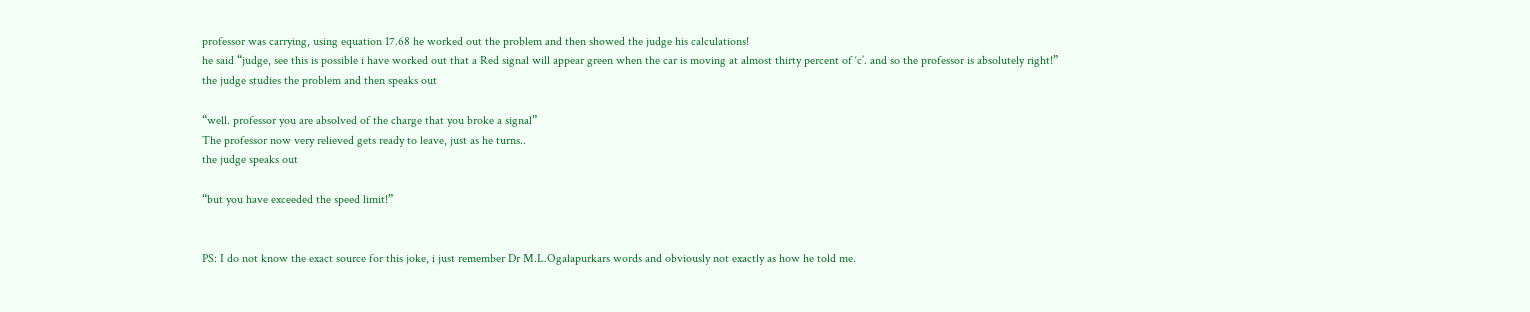professor was carrying, using equation 17.68 he worked out the problem and then showed the judge his calculations!
he said “judge, see this is possible i have worked out that a Red signal will appear green when the car is moving at almost thirty percent of ‘c’. and so the professor is absolutely right!”
the judge studies the problem and then speaks out

“well. professor you are absolved of the charge that you broke a signal”
The professor now very relieved gets ready to leave, just as he turns..
the judge speaks out

“but you have exceeded the speed limit!”


PS: I do not know the exact source for this joke, i just remember Dr M.L.Ogalapurkars words and obviously not exactly as how he told me.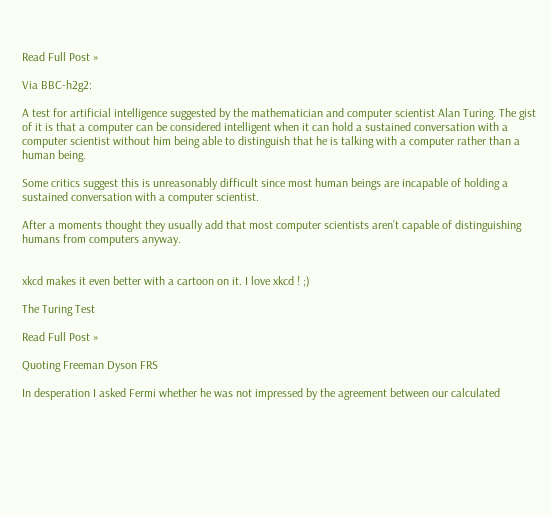Read Full Post »

Via BBC-h2g2:

A test for artificial intelligence suggested by the mathematician and computer scientist Alan Turing. The gist of it is that a computer can be considered intelligent when it can hold a sustained conversation with a computer scientist without him being able to distinguish that he is talking with a computer rather than a human being.

Some critics suggest this is unreasonably difficult since most human beings are incapable of holding a sustained conversation with a computer scientist.

After a moments thought they usually add that most computer scientists aren’t capable of distinguishing humans from computers anyway.


xkcd makes it even better with a cartoon on it. I love xkcd ! ;)

The Turing Test

Read Full Post »

Quoting Freeman Dyson FRS

In desperation I asked Fermi whether he was not impressed by the agreement between our calculated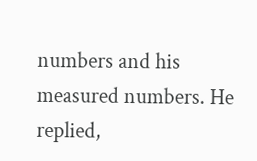numbers and his measured numbers. He replied,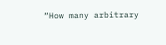“How many arbitrary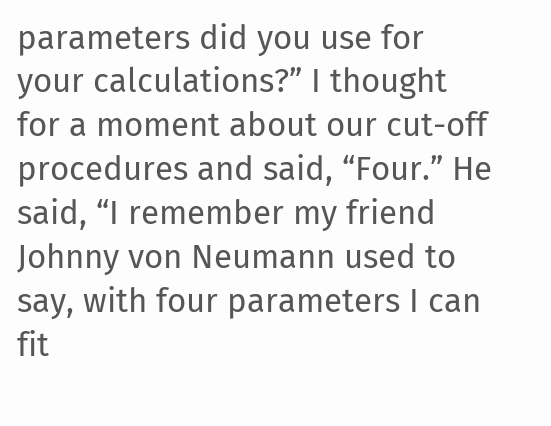parameters did you use for your calculations?” I thought for a moment about our cut-off procedures and said, “Four.” He said, “I remember my friend Johnny von Neumann used to say, with four parameters I can fit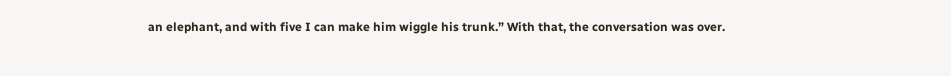an elephant, and with five I can make him wiggle his trunk.” With that, the conversation was over.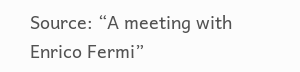Source: “A meeting with Enrico Fermi”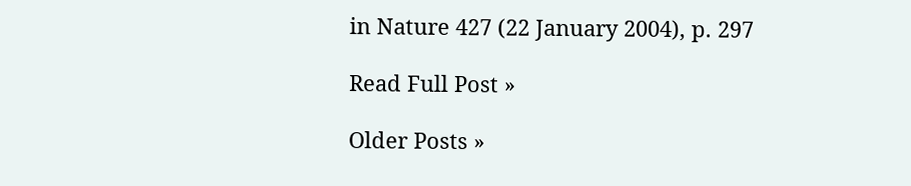in Nature 427 (22 January 2004), p. 297

Read Full Post »

Older Posts »